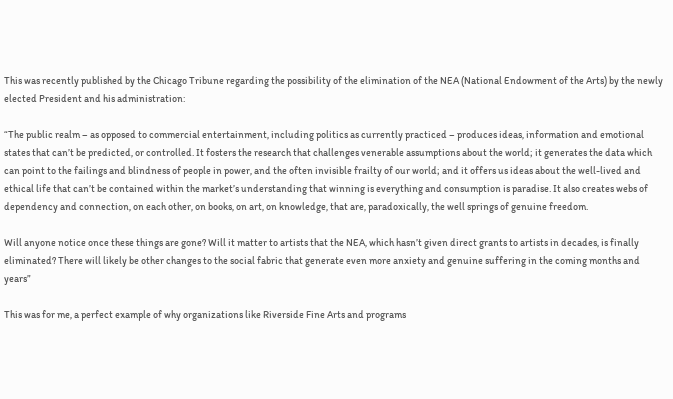This was recently published by the Chicago Tribune regarding the possibility of the elimination of the NEA (National Endowment of the Arts) by the newly elected President and his administration:

“The public realm – as opposed to commercial entertainment, including politics as currently practiced – produces ideas, information and emotional states that can’t be predicted, or controlled. It fosters the research that challenges venerable assumptions about the world; it generates the data which can point to the failings and blindness of people in power, and the often invisible frailty of our world; and it offers us ideas about the well-lived and ethical life that can’t be contained within the market’s understanding that winning is everything and consumption is paradise. It also creates webs of dependency and connection, on each other, on books, on art, on knowledge, that are, paradoxically, the well springs of genuine freedom.

Will anyone notice once these things are gone? Will it matter to artists that the NEA, which hasn’t given direct grants to artists in decades, is finally eliminated? There will likely be other changes to the social fabric that generate even more anxiety and genuine suffering in the coming months and years”

This was for me, a perfect example of why organizations like Riverside Fine Arts and programs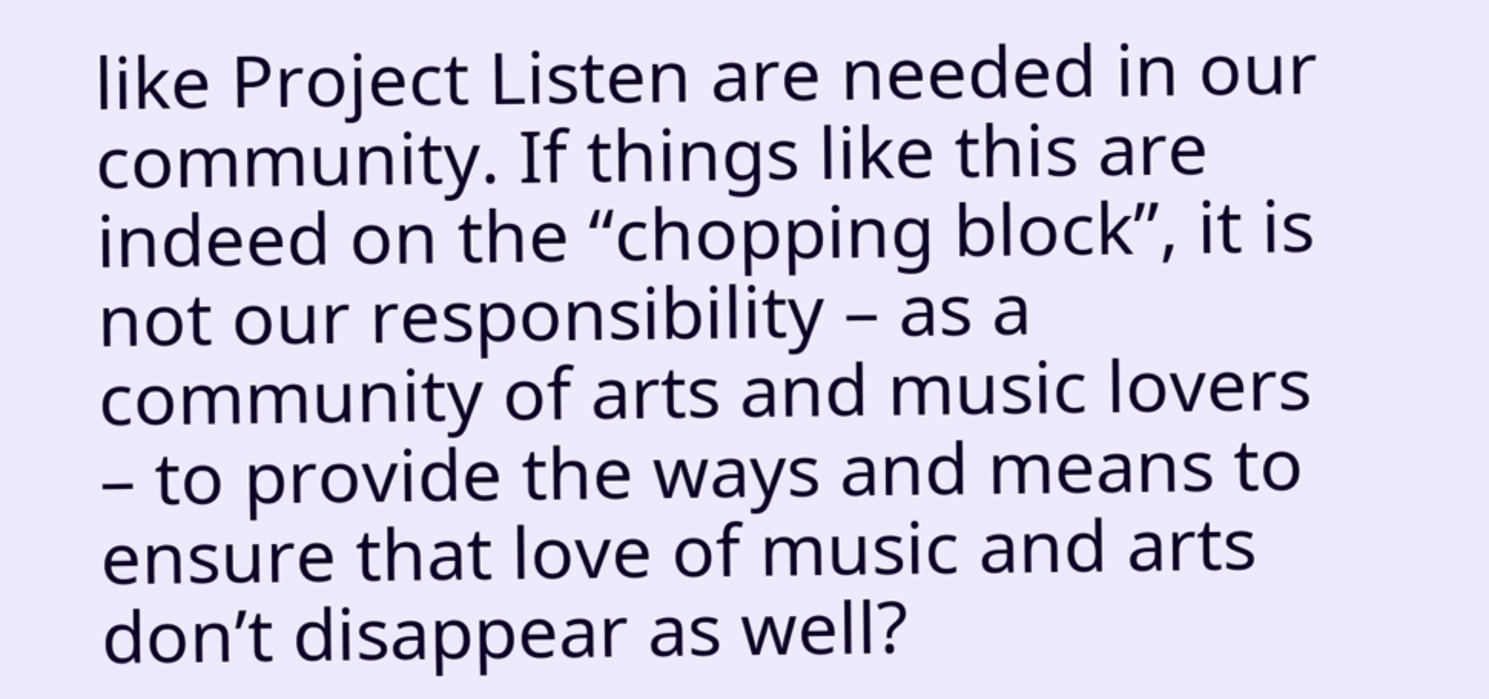like Project Listen are needed in our community. If things like this are indeed on the “chopping block”, it is not our responsibility – as a community of arts and music lovers – to provide the ways and means to ensure that love of music and arts don’t disappear as well?